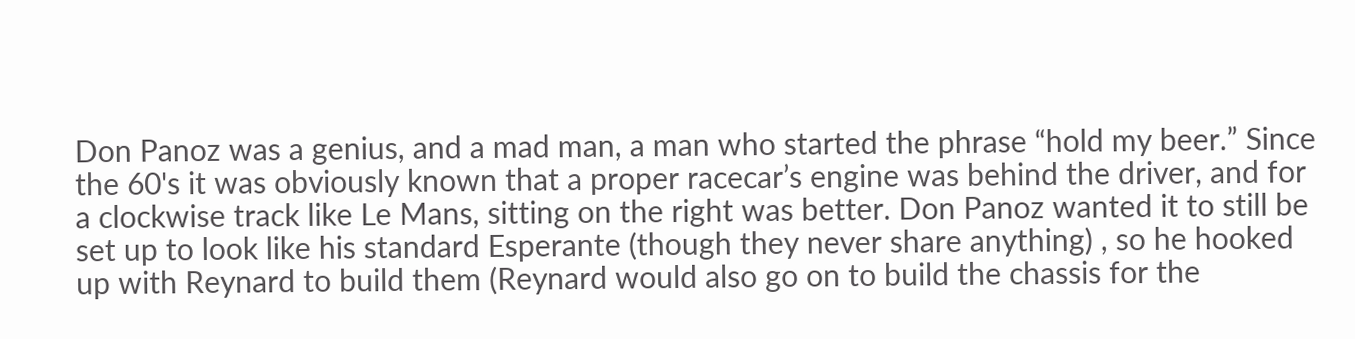Don Panoz was a genius, and a mad man, a man who started the phrase “hold my beer.” Since the 60's it was obviously known that a proper racecar’s engine was behind the driver, and for a clockwise track like Le Mans, sitting on the right was better. Don Panoz wanted it to still be set up to look like his standard Esperante (though they never share anything) , so he hooked up with Reynard to build them (Reynard would also go on to build the chassis for the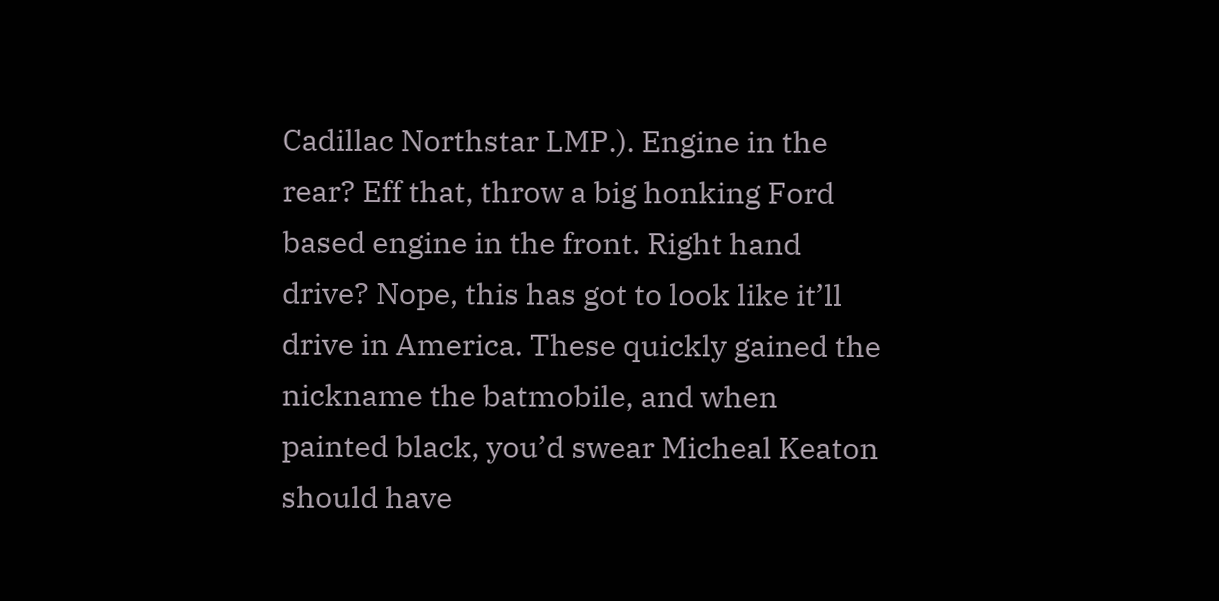Cadillac Northstar LMP.). Engine in the rear? Eff that, throw a big honking Ford based engine in the front. Right hand drive? Nope, this has got to look like it’ll drive in America. These quickly gained the nickname the batmobile, and when painted black, you’d swear Micheal Keaton should have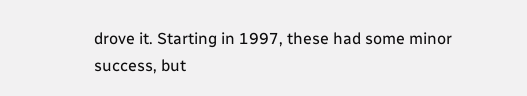drove it. Starting in 1997, these had some minor success, but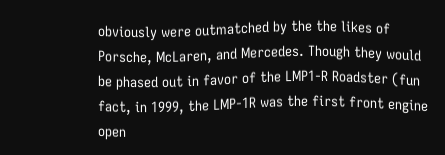obviously were outmatched by the the likes of Porsche, McLaren, and Mercedes. Though they would be phased out in favor of the LMP1-R Roadster (fun fact, in 1999, the LMP-1R was the first front engine open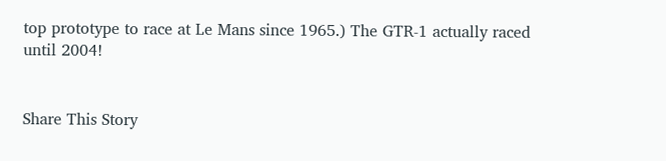top prototype to race at Le Mans since 1965.) The GTR-1 actually raced until 2004!


Share This Story